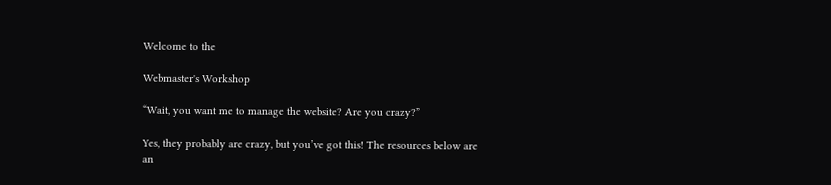Welcome to the

Webmaster's Workshop

“Wait, you want me to manage the website? Are you crazy?”

Yes, they probably are crazy, but you’ve got this! The resources below are an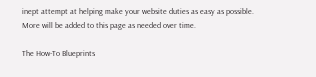inept attempt at helping make your website duties as easy as possible. More will be added to this page as needed over time.

The How-To Blueprints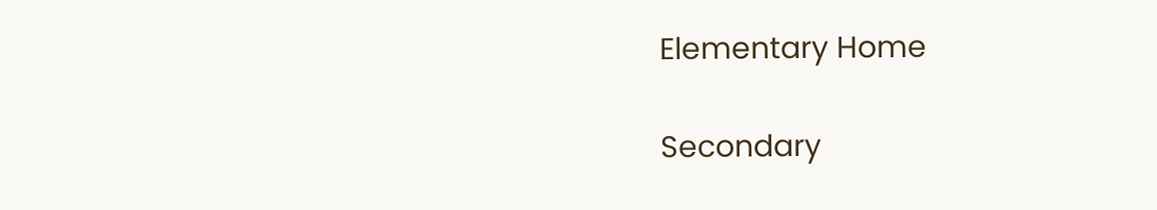Elementary Home

Secondary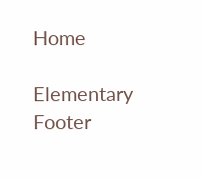Home

Elementary Footer